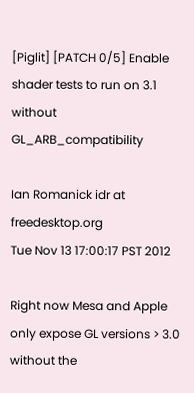[Piglit] [PATCH 0/5] Enable shader tests to run on 3.1 without GL_ARB_compatibility

Ian Romanick idr at freedesktop.org
Tue Nov 13 17:00:17 PST 2012

Right now Mesa and Apple only expose GL versions > 3.0 without the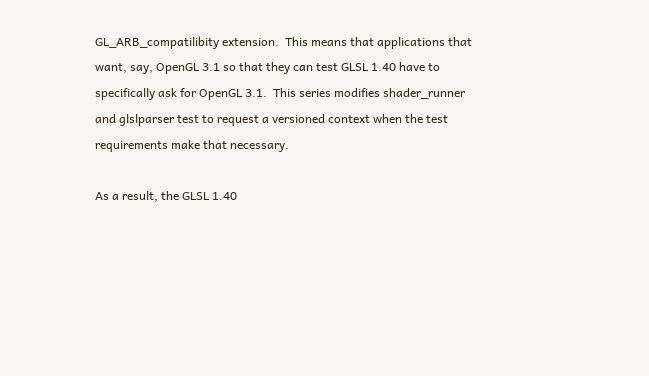GL_ARB_compatilibity extension.  This means that applications that
want, say, OpenGL 3.1 so that they can test GLSL 1.40 have to
specifically ask for OpenGL 3.1.  This series modifies shader_runner
and glslparser test to request a versioned context when the test
requirements make that necessary.

As a result, the GLSL 1.40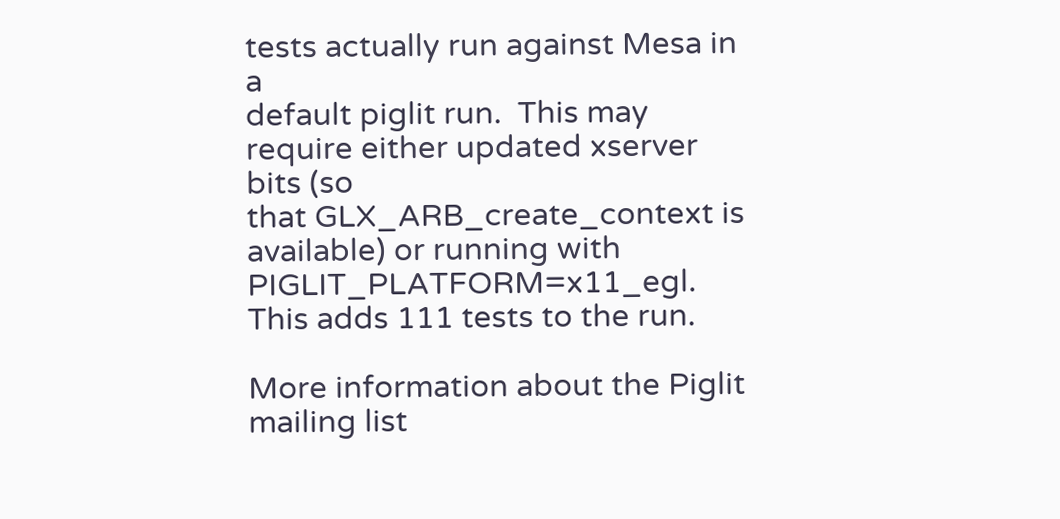tests actually run against Mesa in a
default piglit run.  This may require either updated xserver bits (so
that GLX_ARB_create_context is available) or running with
PIGLIT_PLATFORM=x11_egl.  This adds 111 tests to the run.

More information about the Piglit mailing list